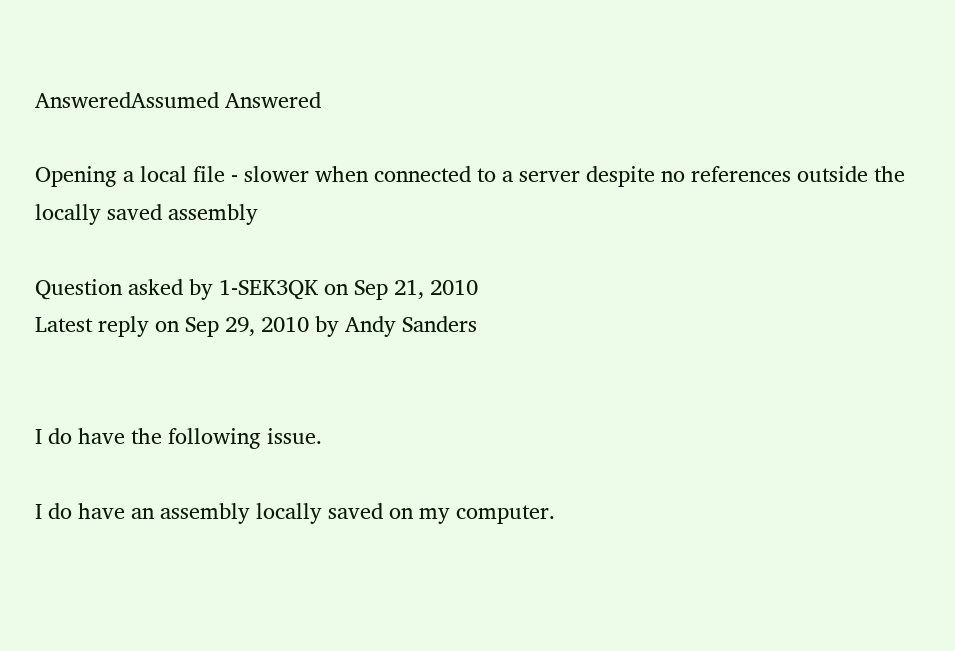AnsweredAssumed Answered

Opening a local file - slower when connected to a server despite no references outside the locally saved assembly

Question asked by 1-SEK3QK on Sep 21, 2010
Latest reply on Sep 29, 2010 by Andy Sanders


I do have the following issue.

I do have an assembly locally saved on my computer.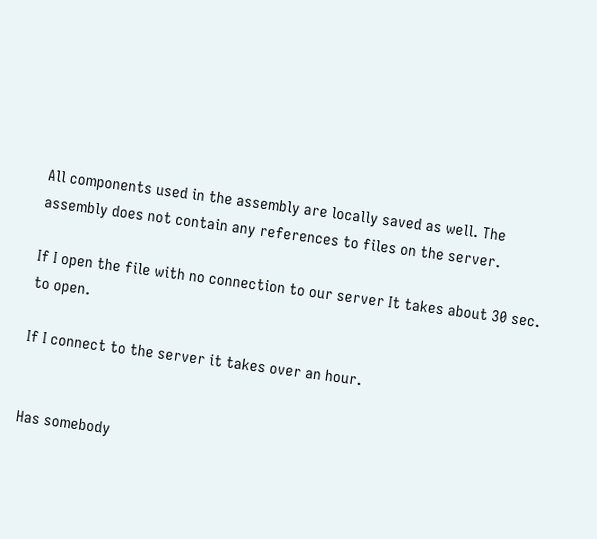All components used in the assembly are locally saved as well. The assembly does not contain any references to files on the server.

If I open the file with no connection to our server It takes about 30 sec. to open.

If I connect to the server it takes over an hour.


Has somebody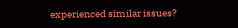experienced similar issues?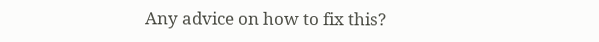Any advice on how to fix this?